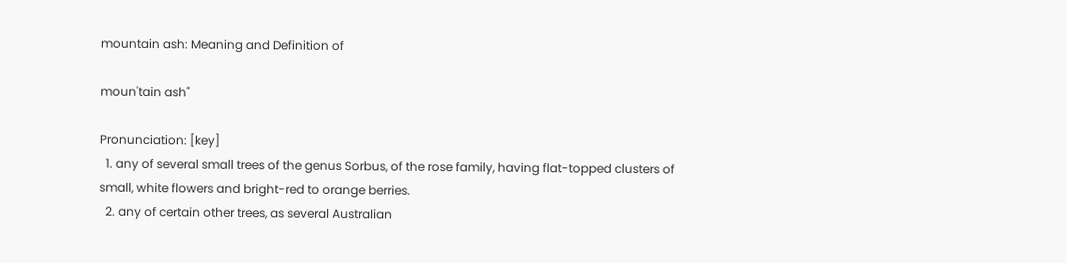mountain ash: Meaning and Definition of

moun'tain ash"

Pronunciation: [key]
  1. any of several small trees of the genus Sorbus, of the rose family, having flat-topped clusters of small, white flowers and bright-red to orange berries.
  2. any of certain other trees, as several Australian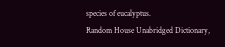species of eucalyptus.
Random House Unabridged Dictionary,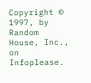Copyright © 1997, by Random House, Inc., on Infoplease.